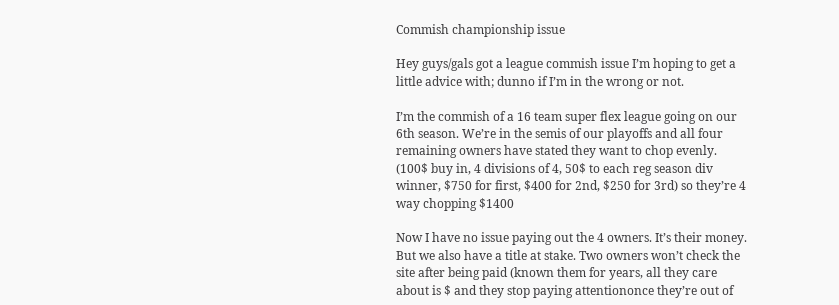Commish championship issue

Hey guys/gals got a league commish issue I’m hoping to get a little advice with; dunno if I’m in the wrong or not.

I’m the commish of a 16 team super flex league going on our 6th season. We’re in the semis of our playoffs and all four remaining owners have stated they want to chop evenly. (100$ buy in, 4 divisions of 4, 50$ to each reg season div winner, $750 for first, $400 for 2nd, $250 for 3rd) so they’re 4 way chopping $1400

Now I have no issue paying out the 4 owners. It’s their money. But we also have a title at stake. Two owners won’t check the site after being paid (known them for years, all they care about is $ and they stop paying attentiononce they’re out of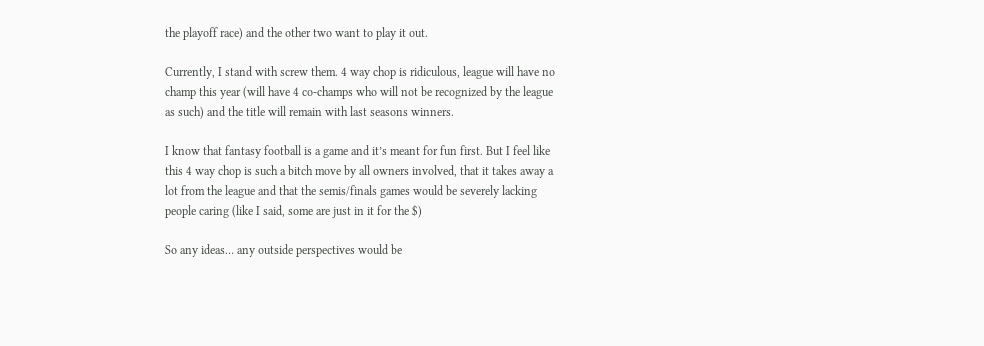the playoff race) and the other two want to play it out.

Currently, I stand with screw them. 4 way chop is ridiculous, league will have no champ this year (will have 4 co-champs who will not be recognized by the league as such) and the title will remain with last seasons winners.

I know that fantasy football is a game and it’s meant for fun first. But I feel like this 4 way chop is such a bitch move by all owners involved, that it takes away a lot from the league and that the semis/finals games would be severely lacking people caring (like I said, some are just in it for the $)

So any ideas… any outside perspectives would be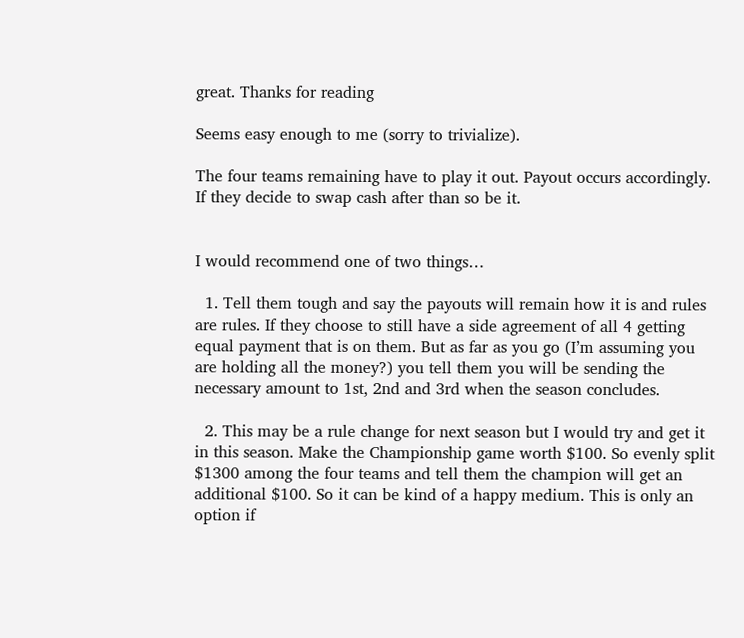great. Thanks for reading

Seems easy enough to me (sorry to trivialize).

The four teams remaining have to play it out. Payout occurs accordingly. If they decide to swap cash after than so be it.


I would recommend one of two things…

  1. Tell them tough and say the payouts will remain how it is and rules are rules. If they choose to still have a side agreement of all 4 getting equal payment that is on them. But as far as you go (I’m assuming you are holding all the money?) you tell them you will be sending the necessary amount to 1st, 2nd and 3rd when the season concludes.

  2. This may be a rule change for next season but I would try and get it in this season. Make the Championship game worth $100. So evenly split $1300 among the four teams and tell them the champion will get an additional $100. So it can be kind of a happy medium. This is only an option if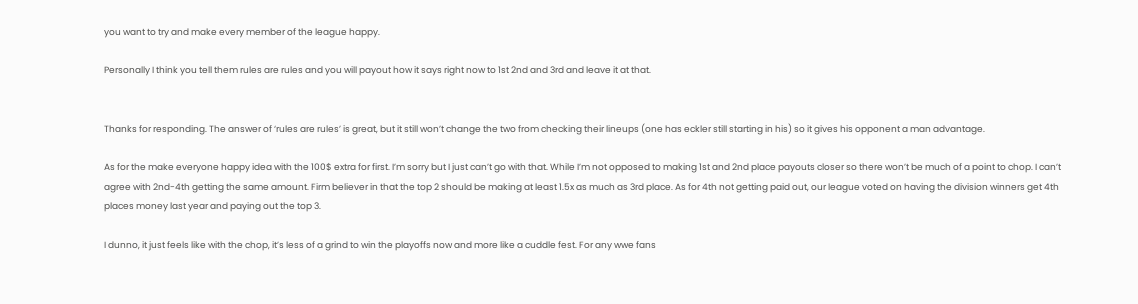you want to try and make every member of the league happy.

Personally I think you tell them rules are rules and you will payout how it says right now to 1st 2nd and 3rd and leave it at that.


Thanks for responding. The answer of ‘rules are rules’ is great, but it still won’t change the two from checking their lineups (one has eckler still starting in his) so it gives his opponent a man advantage.

As for the make everyone happy idea with the 100$ extra for first. I’m sorry but I just can’t go with that. While I’m not opposed to making 1st and 2nd place payouts closer so there won’t be much of a point to chop. I can’t agree with 2nd-4th getting the same amount. Firm believer in that the top 2 should be making at least 1.5x as much as 3rd place. As for 4th not getting paid out, our league voted on having the division winners get 4th places money last year and paying out the top 3.

I dunno, it just feels like with the chop, it’s less of a grind to win the playoffs now and more like a cuddle fest. For any wwe fans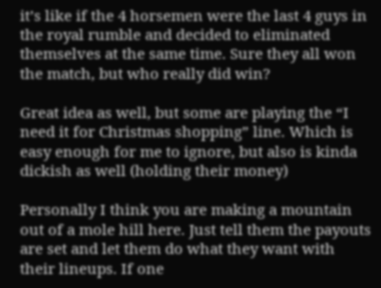it’s like if the 4 horsemen were the last 4 guys in the royal rumble and decided to eliminated themselves at the same time. Sure they all won the match, but who really did win?

Great idea as well, but some are playing the “I need it for Christmas shopping” line. Which is easy enough for me to ignore, but also is kinda dickish as well (holding their money)

Personally I think you are making a mountain out of a mole hill here. Just tell them the payouts are set and let them do what they want with their lineups. If one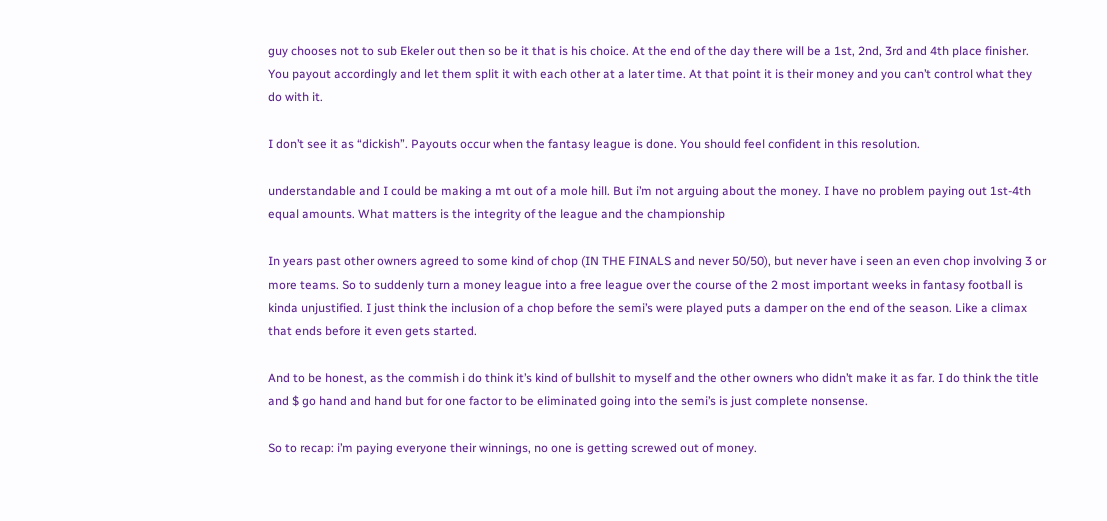guy chooses not to sub Ekeler out then so be it that is his choice. At the end of the day there will be a 1st, 2nd, 3rd and 4th place finisher. You payout accordingly and let them split it with each other at a later time. At that point it is their money and you can’t control what they do with it.

I don’t see it as “dickish”. Payouts occur when the fantasy league is done. You should feel confident in this resolution.

understandable and I could be making a mt out of a mole hill. But i’m not arguing about the money. I have no problem paying out 1st-4th equal amounts. What matters is the integrity of the league and the championship

In years past other owners agreed to some kind of chop (IN THE FINALS and never 50/50), but never have i seen an even chop involving 3 or more teams. So to suddenly turn a money league into a free league over the course of the 2 most important weeks in fantasy football is kinda unjustified. I just think the inclusion of a chop before the semi’s were played puts a damper on the end of the season. Like a climax that ends before it even gets started.

And to be honest, as the commish i do think it’s kind of bullshit to myself and the other owners who didn’t make it as far. I do think the title and $ go hand and hand but for one factor to be eliminated going into the semi’s is just complete nonsense.

So to recap: i’m paying everyone their winnings, no one is getting screwed out of money.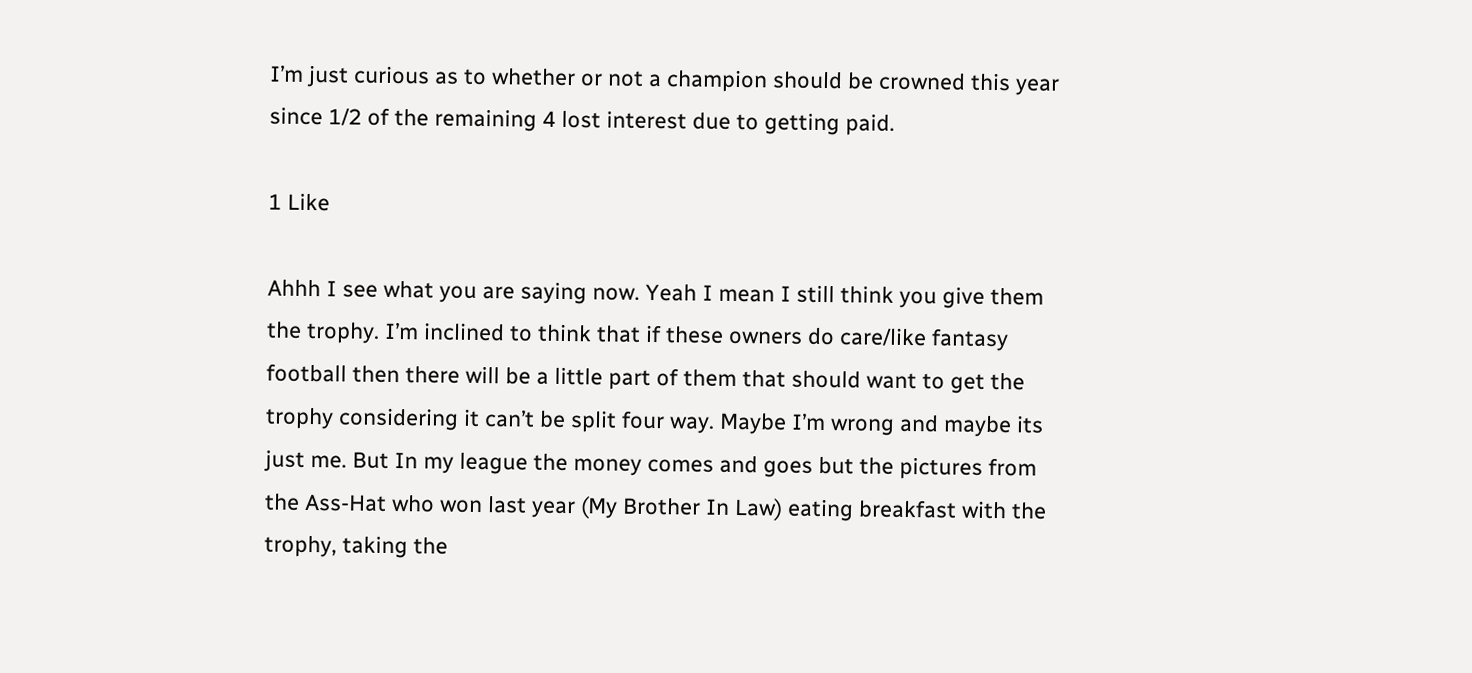I’m just curious as to whether or not a champion should be crowned this year since 1/2 of the remaining 4 lost interest due to getting paid.

1 Like

Ahhh I see what you are saying now. Yeah I mean I still think you give them the trophy. I’m inclined to think that if these owners do care/like fantasy football then there will be a little part of them that should want to get the trophy considering it can’t be split four way. Maybe I’m wrong and maybe its just me. But In my league the money comes and goes but the pictures from the Ass-Hat who won last year (My Brother In Law) eating breakfast with the trophy, taking the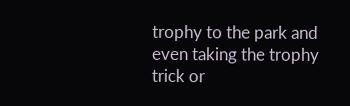trophy to the park and even taking the trophy trick or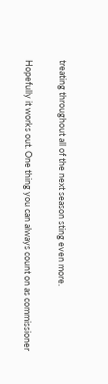treating throughout all of the next season sting even more.

Hopefully it works out. One thing you can always count on as commissioner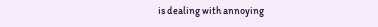is dealing with annoying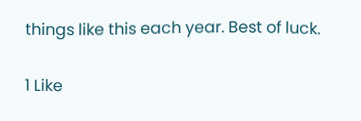things like this each year. Best of luck.

1 Like